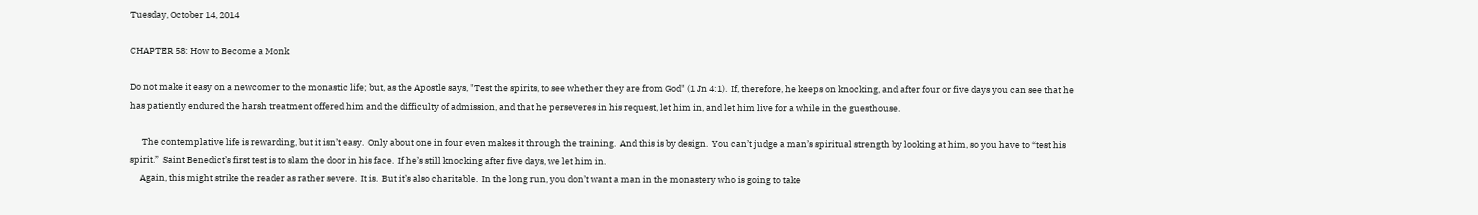Tuesday, October 14, 2014

CHAPTER 58: How to Become a Monk

Do not make it easy on a newcomer to the monastic life; but, as the Apostle says, "Test the spirits, to see whether they are from God" (1 Jn 4:1).  If, therefore, he keeps on knocking, and after four or five days you can see that he has patiently endured the harsh treatment offered him and the difficulty of admission, and that he perseveres in his request, let him in, and let him live for a while in the guesthouse.

      The contemplative life is rewarding, but it isn’t easy.  Only about one in four even makes it through the training.  And this is by design.  You can’t judge a man’s spiritual strength by looking at him, so you have to “test his spirit.”  Saint Benedict’s first test is to slam the door in his face.  If he’s still knocking after five days, we let him in.
     Again, this might strike the reader as rather severe.  It is.  But it’s also charitable.  In the long run, you don’t want a man in the monastery who is going to take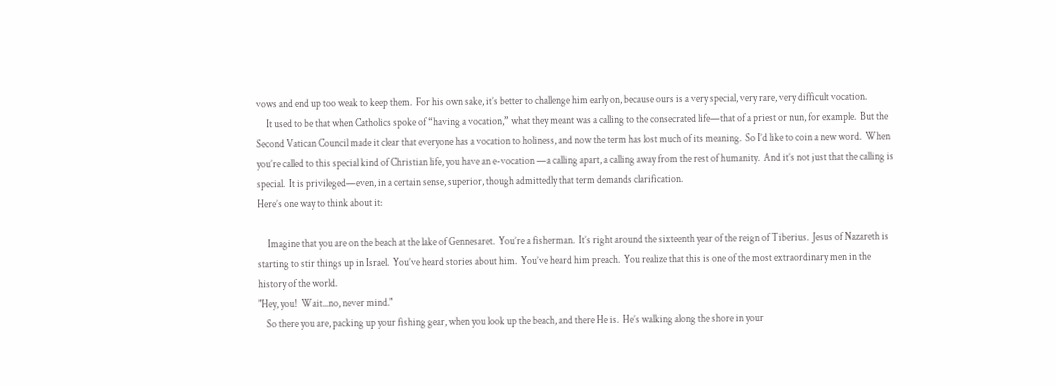vows and end up too weak to keep them.  For his own sake, it’s better to challenge him early on, because ours is a very special, very rare, very difficult vocation.
     It used to be that when Catholics spoke of “having a vocation,” what they meant was a calling to the consecrated life—that of a priest or nun, for example.  But the Second Vatican Council made it clear that everyone has a vocation to holiness, and now the term has lost much of its meaning.  So I’d like to coin a new word.  When you’re called to this special kind of Christian life, you have an e-vocation —a calling apart, a calling away from the rest of humanity.  And it’s not just that the calling is special.  It is privileged—even, in a certain sense, superior, though admittedly that term demands clarification.
Here’s one way to think about it:

     Imagine that you are on the beach at the lake of Gennesaret.  You’re a fisherman.  It’s right around the sixteenth year of the reign of Tiberius.  Jesus of Nazareth is starting to stir things up in Israel.  You’ve heard stories about him.  You’ve heard him preach.  You realize that this is one of the most extraordinary men in the history of the world.
"Hey, you!  Wait...no, never mind."
    So there you are, packing up your fishing gear, when you look up the beach, and there He is.  He’s walking along the shore in your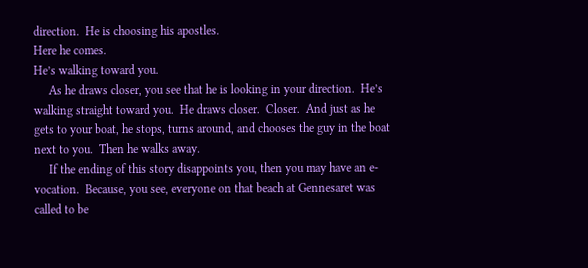direction.  He is choosing his apostles.
Here he comes.
He’s walking toward you.
     As he draws closer, you see that he is looking in your direction.  He’s walking straight toward you.  He draws closer.  Closer.  And just as he gets to your boat, he stops, turns around, and chooses the guy in the boat next to you.  Then he walks away.
     If the ending of this story disappoints you, then you may have an e-vocation.  Because, you see, everyone on that beach at Gennesaret was called to be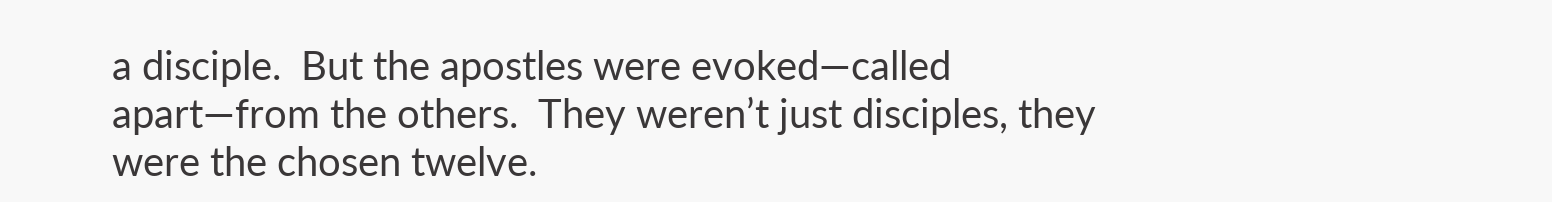a disciple.  But the apostles were evoked—called apart—from the others.  They weren’t just disciples, they were the chosen twelve.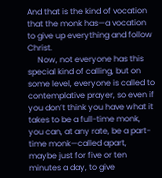And that is the kind of vocation that the monk has—a vocation to give up everything and follow Christ.
     Now, not everyone has this special kind of calling, but on some level, everyone is called to contemplative prayer, so even if you don’t think you have what it takes to be a full-time monk, you can, at any rate, be a part-time monk—called apart, maybe just for five or ten minutes a day, to give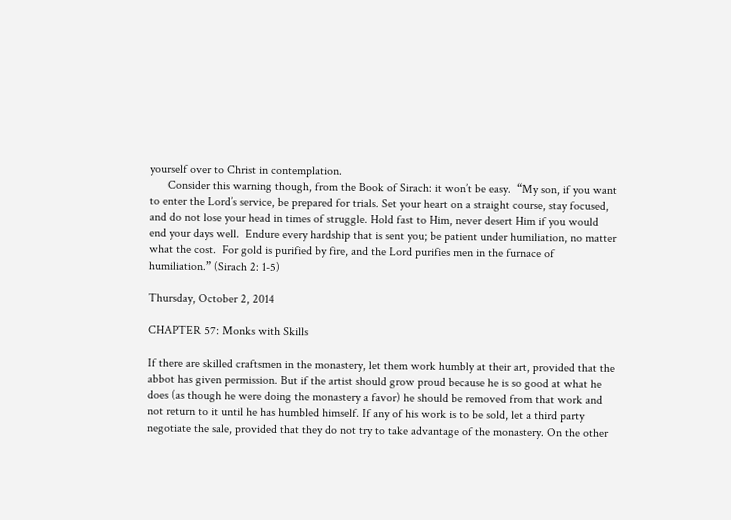yourself over to Christ in contemplation.
      Consider this warning though, from the Book of Sirach: it won’t be easy.  “My son, if you want to enter the Lord’s service, be prepared for trials. Set your heart on a straight course, stay focused, and do not lose your head in times of struggle. Hold fast to Him, never desert Him if you would end your days well.  Endure every hardship that is sent you; be patient under humiliation, no matter what the cost.  For gold is purified by fire, and the Lord purifies men in the furnace of humiliation.” (Sirach 2: 1-5)

Thursday, October 2, 2014

CHAPTER 57: Monks with Skills

If there are skilled craftsmen in the monastery, let them work humbly at their art, provided that the abbot has given permission. But if the artist should grow proud because he is so good at what he does (as though he were doing the monastery a favor) he should be removed from that work and not return to it until he has humbled himself. If any of his work is to be sold, let a third party negotiate the sale, provided that they do not try to take advantage of the monastery. On the other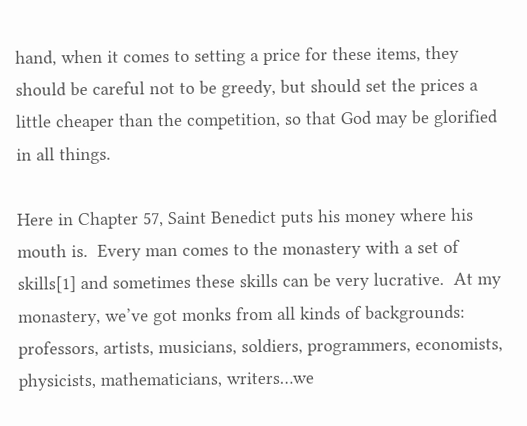hand, when it comes to setting a price for these items, they should be careful not to be greedy, but should set the prices a little cheaper than the competition, so that God may be glorified in all things.

Here in Chapter 57, Saint Benedict puts his money where his mouth is.  Every man comes to the monastery with a set of skills[1] and sometimes these skills can be very lucrative.  At my monastery, we’ve got monks from all kinds of backgrounds: professors, artists, musicians, soldiers, programmers, economists, physicists, mathematicians, writers…we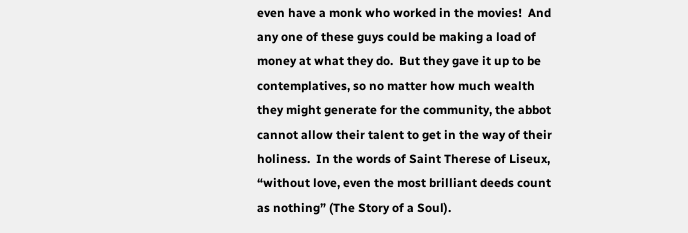even have a monk who worked in the movies!  And any one of these guys could be making a load of money at what they do.  But they gave it up to be contemplatives, so no matter how much wealth they might generate for the community, the abbot cannot allow their talent to get in the way of their holiness.  In the words of Saint Therese of Liseux, “without love, even the most brilliant deeds count as nothing” (The Story of a Soul).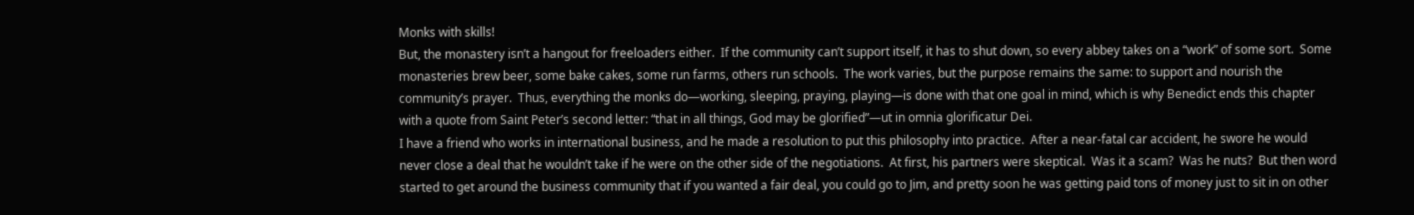Monks with skills!
But, the monastery isn’t a hangout for freeloaders either.  If the community can’t support itself, it has to shut down, so every abbey takes on a “work” of some sort.  Some monasteries brew beer, some bake cakes, some run farms, others run schools.  The work varies, but the purpose remains the same: to support and nourish the community’s prayer.  Thus, everything the monks do—working, sleeping, praying, playing—is done with that one goal in mind, which is why Benedict ends this chapter with a quote from Saint Peter’s second letter: “that in all things, God may be glorified”—ut in omnia glorificatur Dei.
I have a friend who works in international business, and he made a resolution to put this philosophy into practice.  After a near-fatal car accident, he swore he would never close a deal that he wouldn’t take if he were on the other side of the negotiations.  At first, his partners were skeptical.  Was it a scam?  Was he nuts?  But then word started to get around the business community that if you wanted a fair deal, you could go to Jim, and pretty soon he was getting paid tons of money just to sit in on other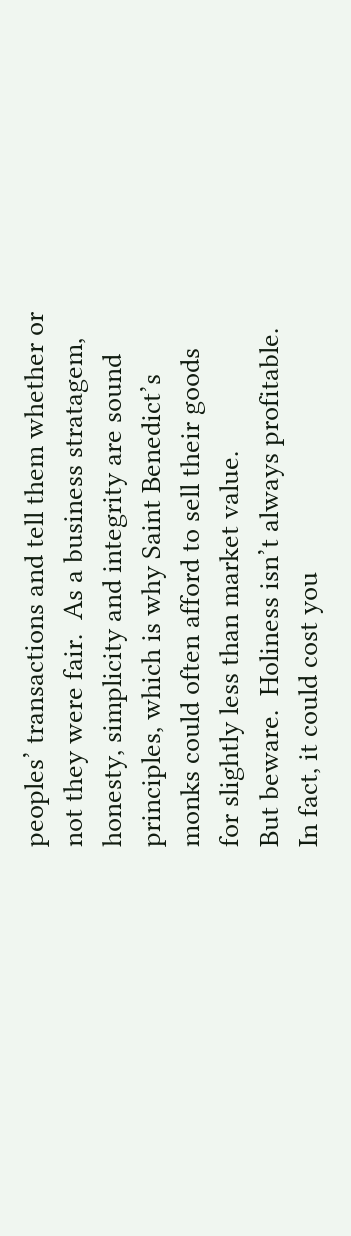peoples’ transactions and tell them whether or not they were fair.  As a business stratagem, honesty, simplicity and integrity are sound principles, which is why Saint Benedict’s monks could often afford to sell their goods for slightly less than market value.
But beware.  Holiness isn’t always profitable.  In fact, it could cost you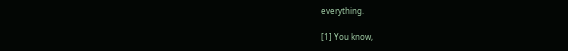everything.

[1] You know,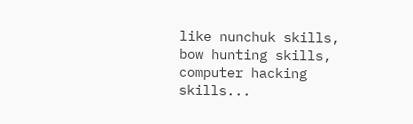like nunchuk skills, bow hunting skills, computer hacking skills...